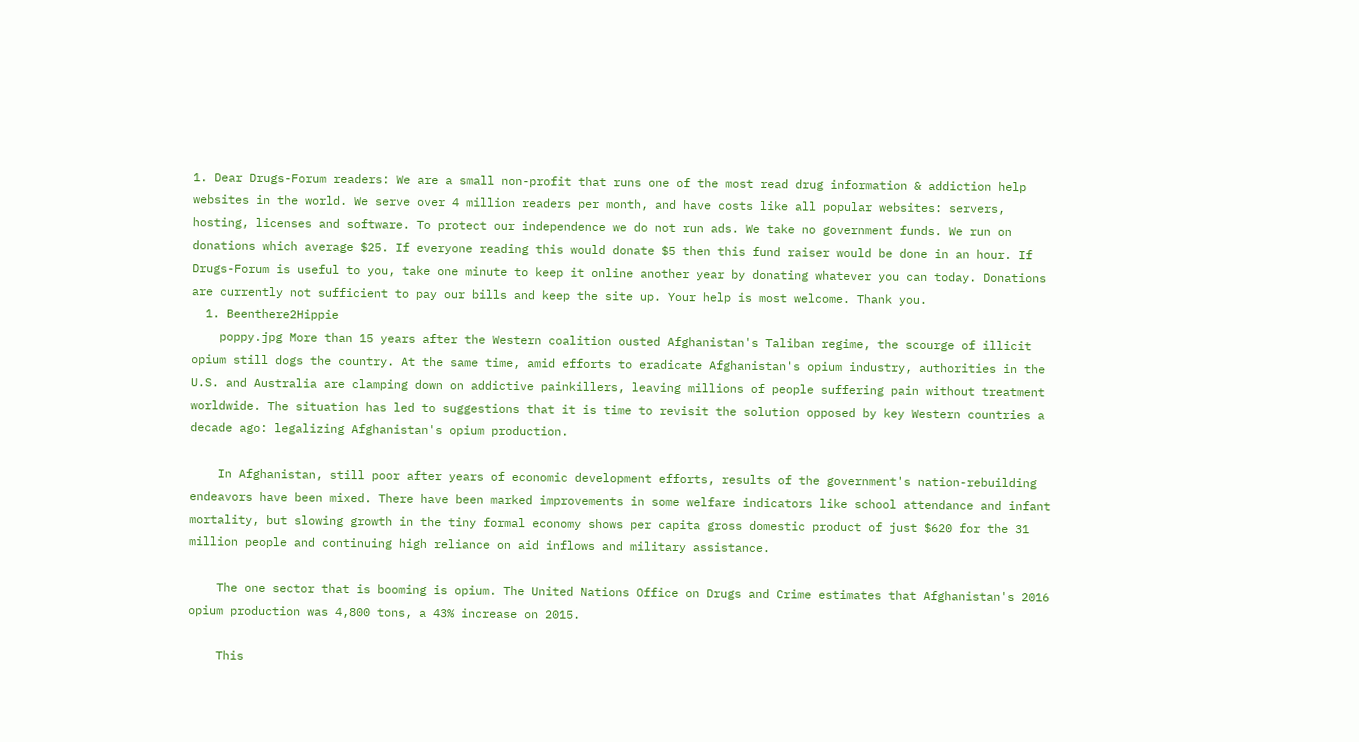1. Dear Drugs-Forum readers: We are a small non-profit that runs one of the most read drug information & addiction help websites in the world. We serve over 4 million readers per month, and have costs like all popular websites: servers, hosting, licenses and software. To protect our independence we do not run ads. We take no government funds. We run on donations which average $25. If everyone reading this would donate $5 then this fund raiser would be done in an hour. If Drugs-Forum is useful to you, take one minute to keep it online another year by donating whatever you can today. Donations are currently not sufficient to pay our bills and keep the site up. Your help is most welcome. Thank you.
  1. Beenthere2Hippie
    poppy.jpg More than 15 years after the Western coalition ousted Afghanistan's Taliban regime, the scourge of illicit opium still dogs the country. At the same time, amid efforts to eradicate Afghanistan's opium industry, authorities in the U.S. and Australia are clamping down on addictive painkillers, leaving millions of people suffering pain without treatment worldwide. The situation has led to suggestions that it is time to revisit the solution opposed by key Western countries a decade ago: legalizing Afghanistan's opium production.

    In Afghanistan, still poor after years of economic development efforts, results of the government's nation-rebuilding endeavors have been mixed. There have been marked improvements in some welfare indicators like school attendance and infant mortality, but slowing growth in the tiny formal economy shows per capita gross domestic product of just $620 for the 31 million people and continuing high reliance on aid inflows and military assistance.

    The one sector that is booming is opium. The United Nations Office on Drugs and Crime estimates that Afghanistan's 2016 opium production was 4,800 tons, a 43% increase on 2015.

    This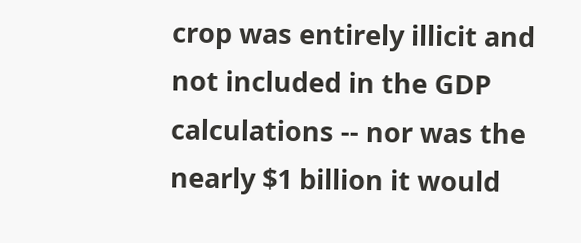crop was entirely illicit and not included in the GDP calculations -- nor was the nearly $1 billion it would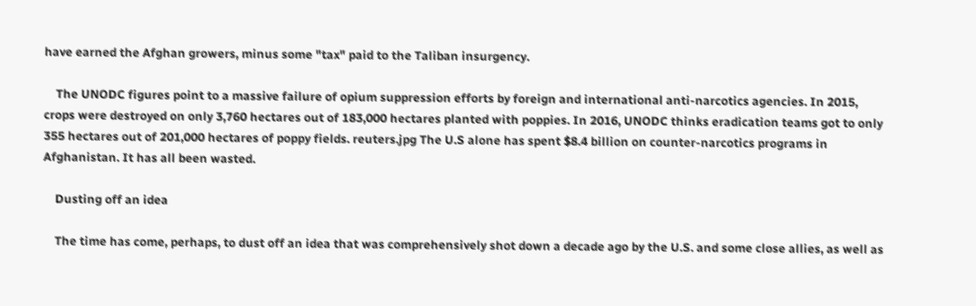have earned the Afghan growers, minus some "tax" paid to the Taliban insurgency.

    The UNODC figures point to a massive failure of opium suppression efforts by foreign and international anti-narcotics agencies. In 2015, crops were destroyed on only 3,760 hectares out of 183,000 hectares planted with poppies. In 2016, UNODC thinks eradication teams got to only 355 hectares out of 201,000 hectares of poppy fields. reuters.jpg The U.S alone has spent $8.4 billion on counter-narcotics programs in Afghanistan. It has all been wasted.

    Dusting off an idea

    The time has come, perhaps, to dust off an idea that was comprehensively shot down a decade ago by the U.S. and some close allies, as well as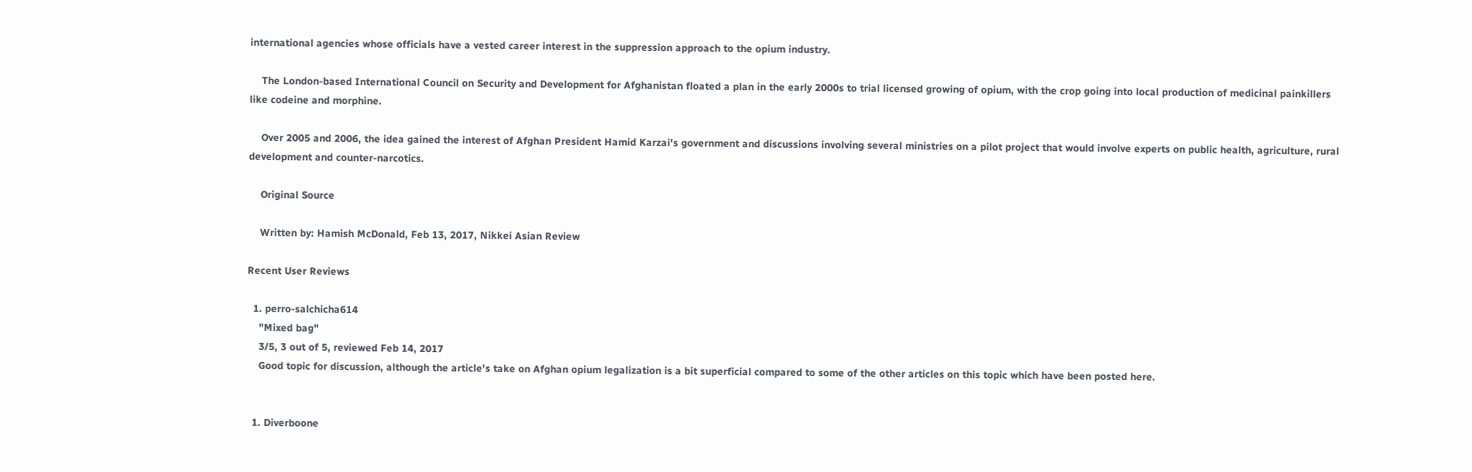international agencies whose officials have a vested career interest in the suppression approach to the opium industry.

    The London-based International Council on Security and Development for Afghanistan floated a plan in the early 2000s to trial licensed growing of opium, with the crop going into local production of medicinal painkillers like codeine and morphine.

    Over 2005 and 2006, the idea gained the interest of Afghan President Hamid Karzai's government and discussions involving several ministries on a pilot project that would involve experts on public health, agriculture, rural development and counter-narcotics.

    Original Source

    Written by: Hamish McDonald, Feb 13, 2017, Nikkei Asian Review

Recent User Reviews

  1. perro-salchicha614
    "Mixed bag"
    3/5, 3 out of 5, reviewed Feb 14, 2017
    Good topic for discussion, although the article's take on Afghan opium legalization is a bit superficial compared to some of the other articles on this topic which have been posted here.


  1. Diverboone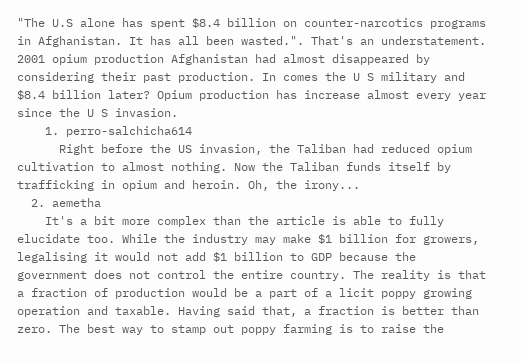"The U.S alone has spent $8.4 billion on counter-narcotics programs in Afghanistan. It has all been wasted.". That's an understatement. 2001 opium production Afghanistan had almost disappeared by considering their past production. In comes the U S military and $8.4 billion later? Opium production has increase almost every year since the U S invasion.
    1. perro-salchicha614
      Right before the US invasion, the Taliban had reduced opium cultivation to almost nothing. Now the Taliban funds itself by trafficking in opium and heroin. Oh, the irony...
  2. aemetha
    It's a bit more complex than the article is able to fully elucidate too. While the industry may make $1 billion for growers, legalising it would not add $1 billion to GDP because the government does not control the entire country. The reality is that a fraction of production would be a part of a licit poppy growing operation and taxable. Having said that, a fraction is better than zero. The best way to stamp out poppy farming is to raise the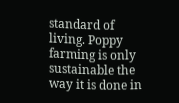standard of living. Poppy farming is only sustainable the way it is done in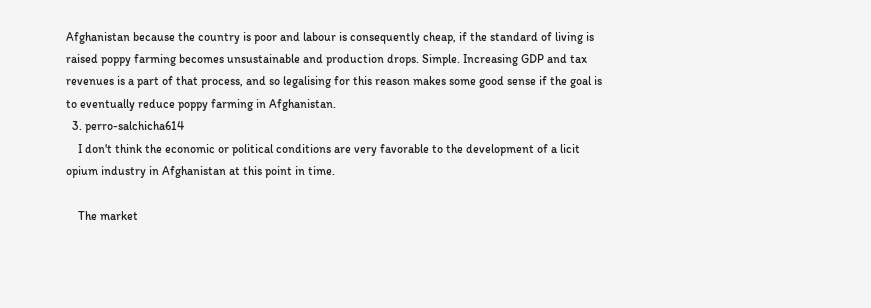Afghanistan because the country is poor and labour is consequently cheap, if the standard of living is raised poppy farming becomes unsustainable and production drops. Simple. Increasing GDP and tax revenues is a part of that process, and so legalising for this reason makes some good sense if the goal is to eventually reduce poppy farming in Afghanistan.
  3. perro-salchicha614
    I don't think the economic or political conditions are very favorable to the development of a licit opium industry in Afghanistan at this point in time.

    The market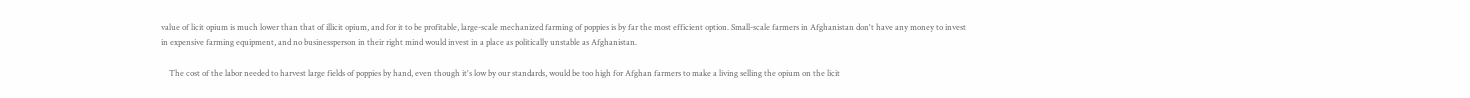value of licit opium is much lower than that of illicit opium, and for it to be profitable, large-scale mechanized farming of poppies is by far the most efficient option. Small-scale farmers in Afghanistan don't have any money to invest in expensive farming equipment, and no businessperson in their right mind would invest in a place as politically unstable as Afghanistan.

    The cost of the labor needed to harvest large fields of poppies by hand, even though it's low by our standards, would be too high for Afghan farmers to make a living selling the opium on the licit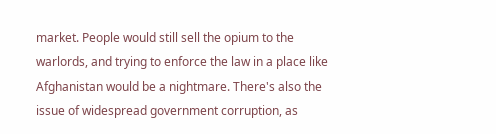market. People would still sell the opium to the warlords, and trying to enforce the law in a place like Afghanistan would be a nightmare. There's also the issue of widespread government corruption, as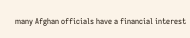many Afghan officials have a financial interest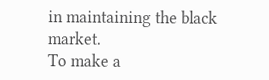in maintaining the black market.
To make a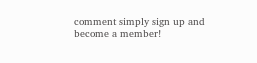comment simply sign up and become a member!